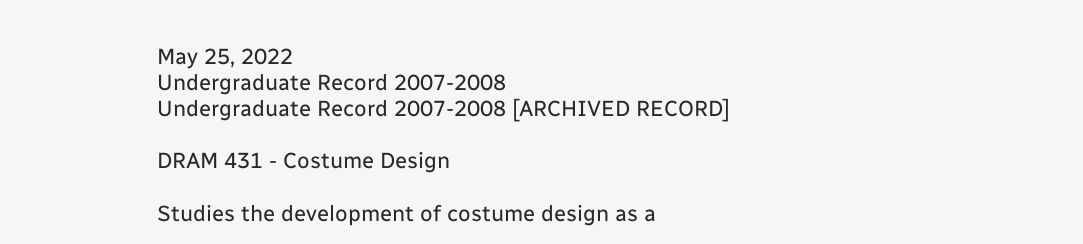May 25, 2022
Undergraduate Record 2007-2008
Undergraduate Record 2007-2008 [ARCHIVED RECORD]

DRAM 431 - Costume Design

Studies the development of costume design as a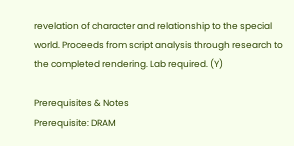revelation of character and relationship to the special world. Proceeds from script analysis through research to the completed rendering. Lab required. (Y)

Prerequisites & Notes
Prerequisite: DRAM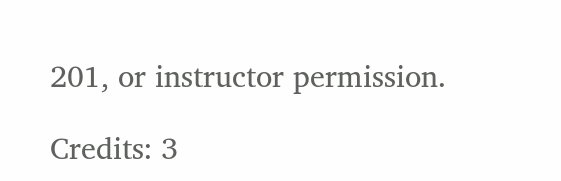201, or instructor permission.

Credits: 3